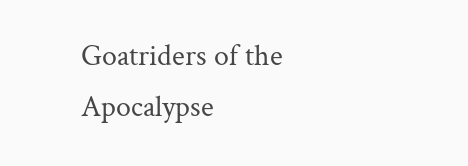Goatriders of the Apocalypse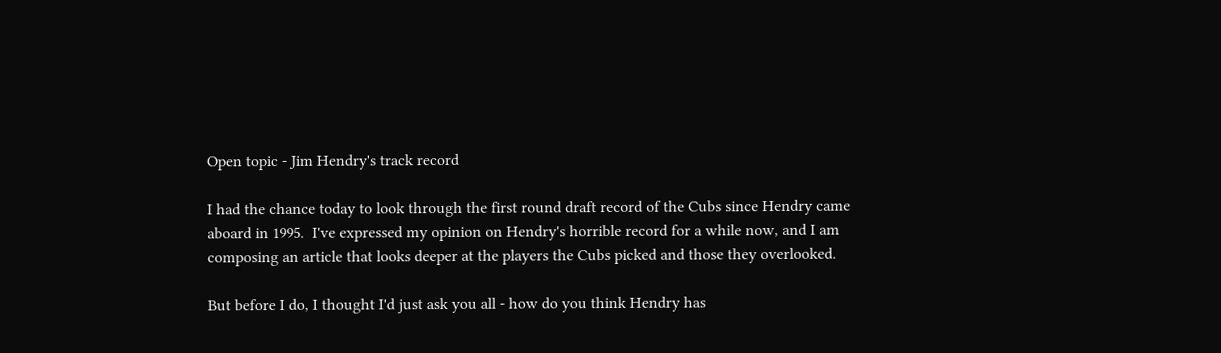Open topic - Jim Hendry's track record

I had the chance today to look through the first round draft record of the Cubs since Hendry came aboard in 1995.  I've expressed my opinion on Hendry's horrible record for a while now, and I am composing an article that looks deeper at the players the Cubs picked and those they overlooked.

But before I do, I thought I'd just ask you all - how do you think Hendry has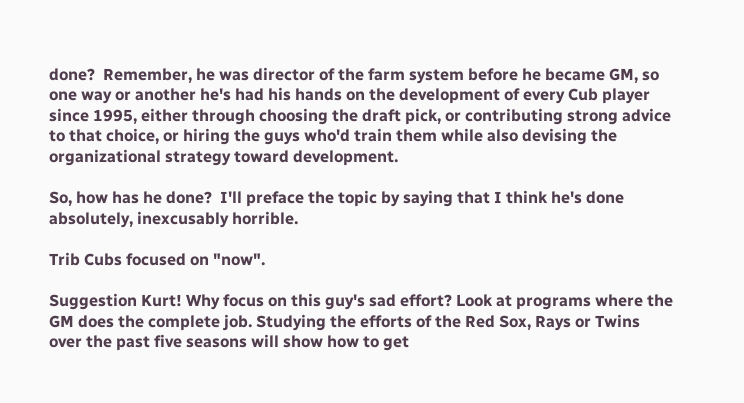done?  Remember, he was director of the farm system before he became GM, so one way or another he's had his hands on the development of every Cub player since 1995, either through choosing the draft pick, or contributing strong advice to that choice, or hiring the guys who'd train them while also devising the organizational strategy toward development.

So, how has he done?  I'll preface the topic by saying that I think he's done absolutely, inexcusably horrible.

Trib Cubs focused on "now".

Suggestion Kurt! Why focus on this guy's sad effort? Look at programs where the GM does the complete job. Studying the efforts of the Red Sox, Rays or Twins over the past five seasons will show how to get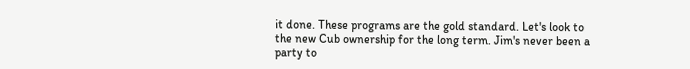it done. These programs are the gold standard. Let's look to the new Cub ownership for the long term. Jim's never been a party to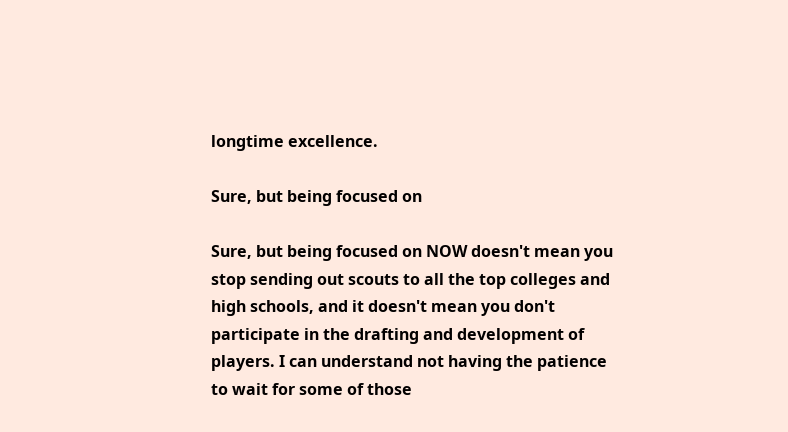longtime excellence.

Sure, but being focused on

Sure, but being focused on NOW doesn't mean you stop sending out scouts to all the top colleges and high schools, and it doesn't mean you don't participate in the drafting and development of players. I can understand not having the patience to wait for some of those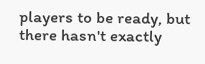players to be ready, but there hasn't exactly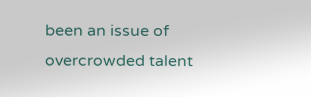been an issue of overcrowded talent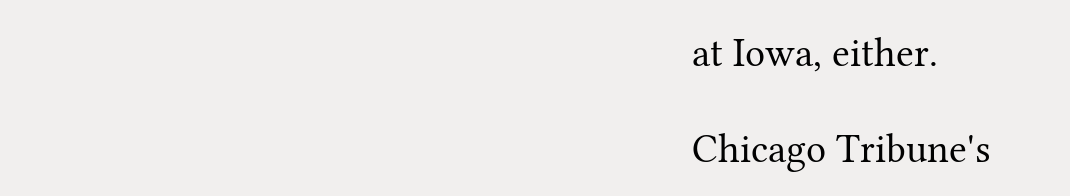at Iowa, either.

Chicago Tribune's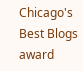Chicago's Best Blogs award